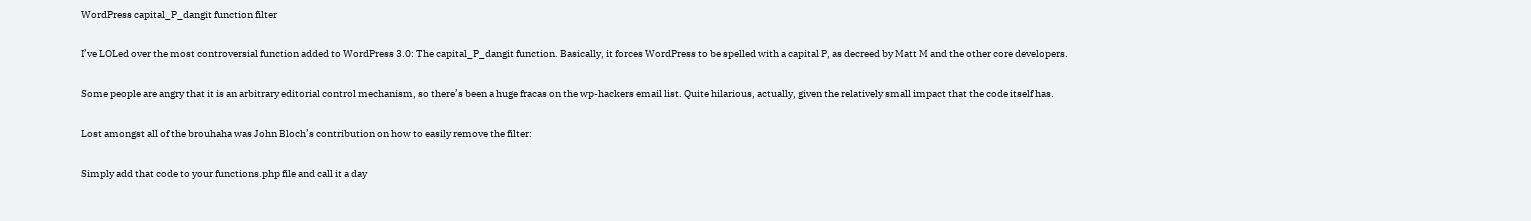WordPress capital_P_dangit function filter

I’ve LOLed over the most controversial function added to WordPress 3.0: The capital_P_dangit function. Basically, it forces WordPress to be spelled with a capital P, as decreed by Matt M and the other core developers.

Some people are angry that it is an arbitrary editorial control mechanism, so there’s been a huge fracas on the wp-hackers email list. Quite hilarious, actually, given the relatively small impact that the code itself has.

Lost amongst all of the brouhaha was John Bloch’s contribution on how to easily remove the filter:

Simply add that code to your functions.php file and call it a day